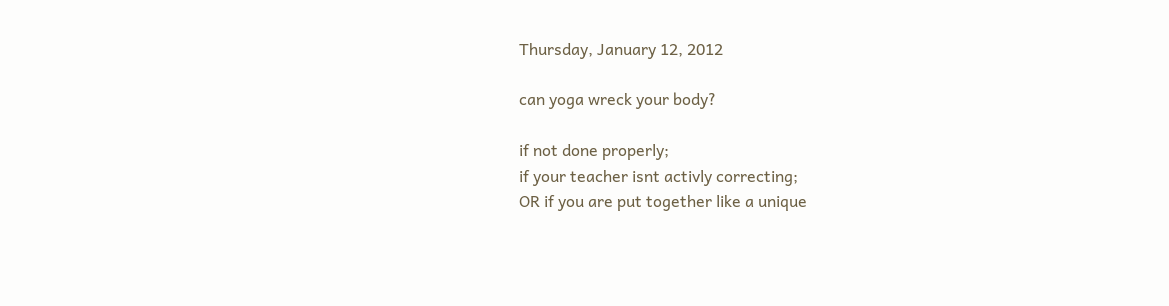Thursday, January 12, 2012

can yoga wreck your body?

if not done properly;
if your teacher isnt activly correcting;
OR if you are put together like a unique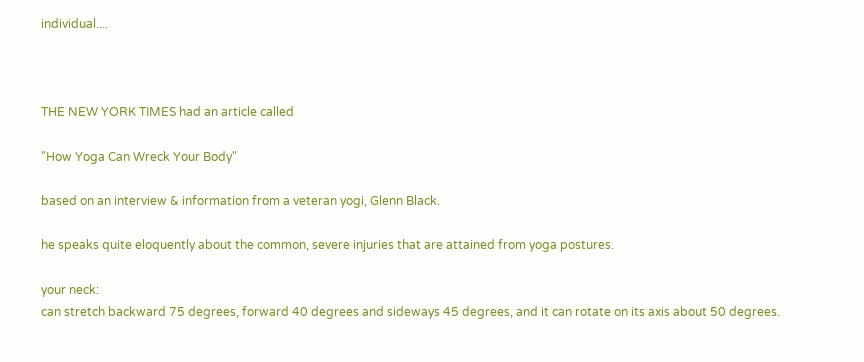individual....



THE NEW YORK TIMES had an article called

"How Yoga Can Wreck Your Body"

based on an interview & information from a veteran yogi, Glenn Black.

he speaks quite eloquently about the common, severe injuries that are attained from yoga postures.

your neck:
can stretch backward 75 degrees, forward 40 degrees and sideways 45 degrees, and it can rotate on its axis about 50 degrees.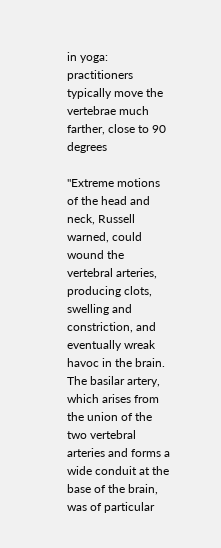in yoga:
practitioners typically move the vertebrae much farther, close to 90 degrees

"Extreme motions of the head and neck, Russell warned, could wound the vertebral arteries, producing clots, swelling and constriction, and eventually wreak havoc in the brain. The basilar artery, which arises from the union of the two vertebral arteries and forms a wide conduit at the base of the brain, was of particular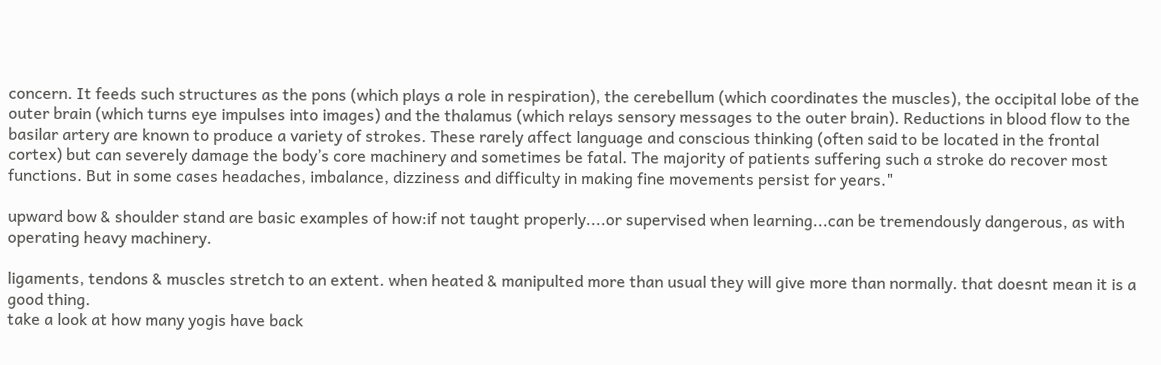concern. It feeds such structures as the pons (which plays a role in respiration), the cerebellum (which coordinates the muscles), the occipital lobe of the outer brain (which turns eye impulses into images) and the thalamus (which relays sensory messages to the outer brain). Reductions in blood flow to the basilar artery are known to produce a variety of strokes. These rarely affect language and conscious thinking (often said to be located in the frontal cortex) but can severely damage the body’s core machinery and sometimes be fatal. The majority of patients suffering such a stroke do recover most functions. But in some cases headaches, imbalance, dizziness and difficulty in making fine movements persist for years."

upward bow & shoulder stand are basic examples of how:if not taught properly....or supervised when learning...can be tremendously dangerous, as with operating heavy machinery.

ligaments, tendons & muscles stretch to an extent. when heated & manipulted more than usual they will give more than normally. that doesnt mean it is a good thing.
take a look at how many yogis have back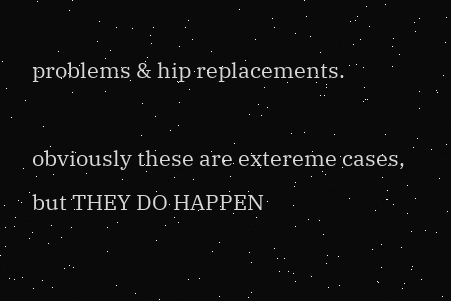problems & hip replacements.

obviously these are extereme cases, but THEY DO HAPPEN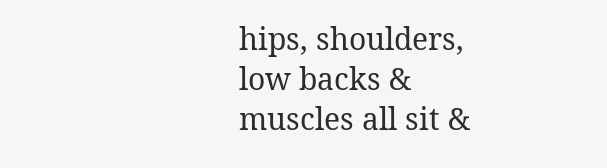hips, shoulders, low backs & muscles all sit &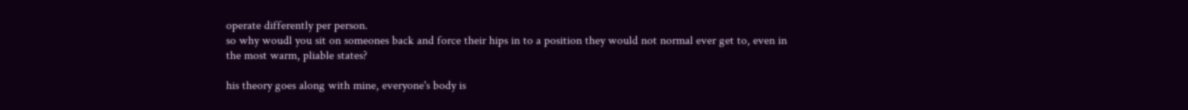operate differently per person.
so why woudl you sit on someones back and force their hips in to a position they would not normal ever get to, even in the most warm, pliable states?

his theory goes along with mine, everyone's body is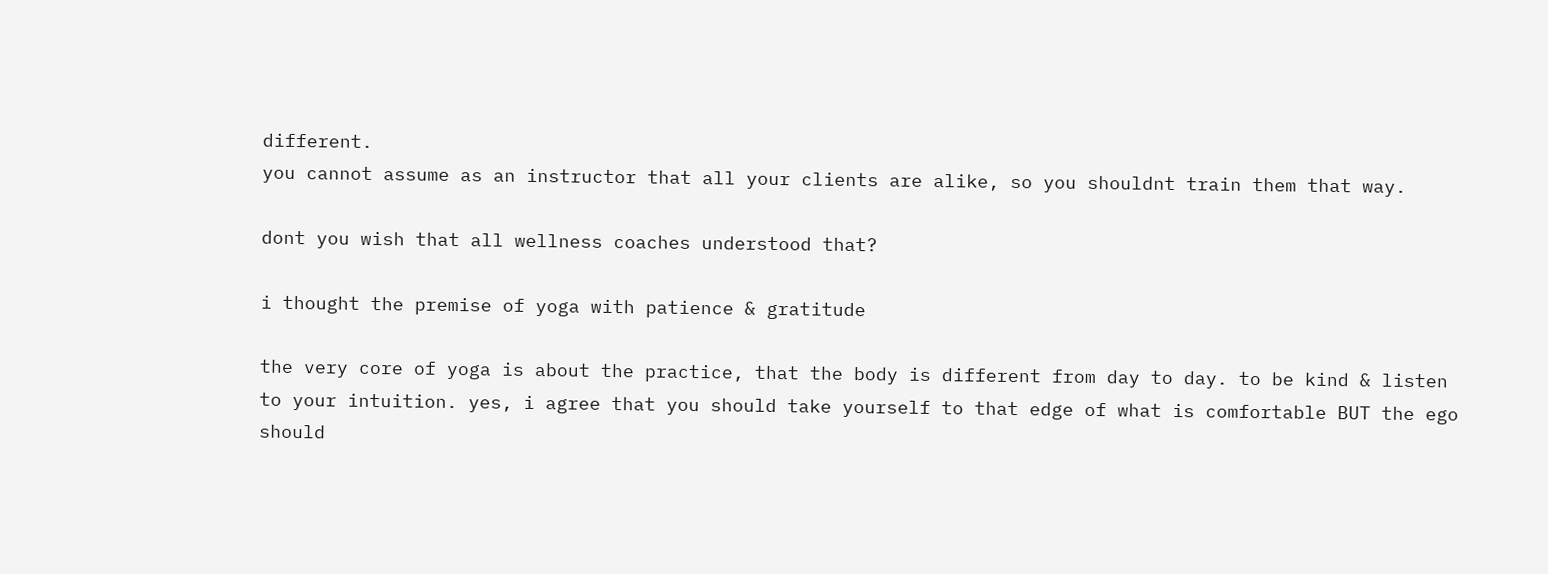different.
you cannot assume as an instructor that all your clients are alike, so you shouldnt train them that way.

dont you wish that all wellness coaches understood that?

i thought the premise of yoga with patience & gratitude

the very core of yoga is about the practice, that the body is different from day to day. to be kind & listen to your intuition. yes, i agree that you should take yourself to that edge of what is comfortable BUT the ego should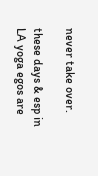never take over.

these days & esp in LA yoga egos are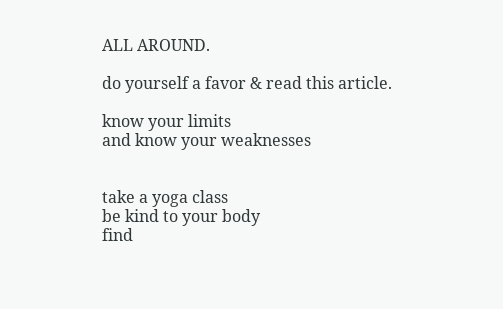ALL AROUND.

do yourself a favor & read this article.

know your limits
and know your weaknesses


take a yoga class
be kind to your body
find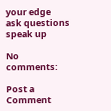your edge
ask questions
speak up

No comments:

Post a Comment